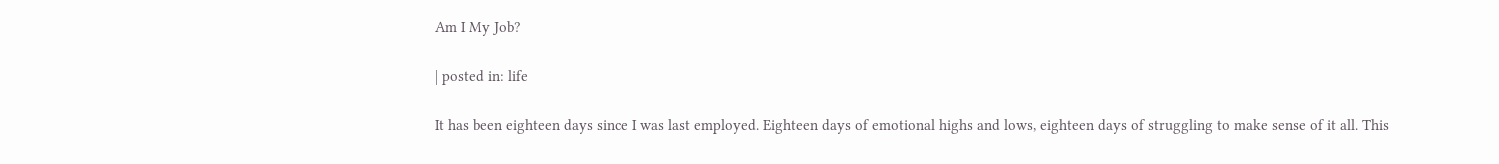Am I My Job?

| posted in: life

It has been eighteen days since I was last employed. Eighteen days of emotional highs and lows, eighteen days of struggling to make sense of it all. This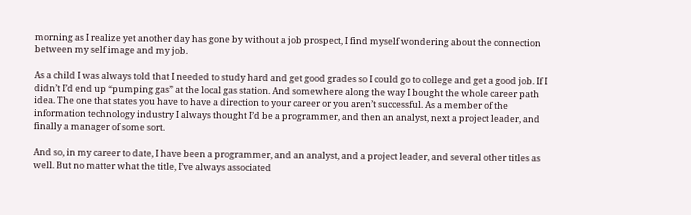morning as I realize yet another day has gone by without a job prospect, I find myself wondering about the connection between my self image and my job.

As a child I was always told that I needed to study hard and get good grades so I could go to college and get a good job. If I didn’t I’d end up “pumping gas” at the local gas station. And somewhere along the way I bought the whole career path idea. The one that states you have to have a direction to your career or you aren’t successful. As a member of the information technology industry I always thought I’d be a programmer, and then an analyst, next a project leader, and finally a manager of some sort.

And so, in my career to date, I have been a programmer, and an analyst, and a project leader, and several other titles as well. But no matter what the title, I’ve always associated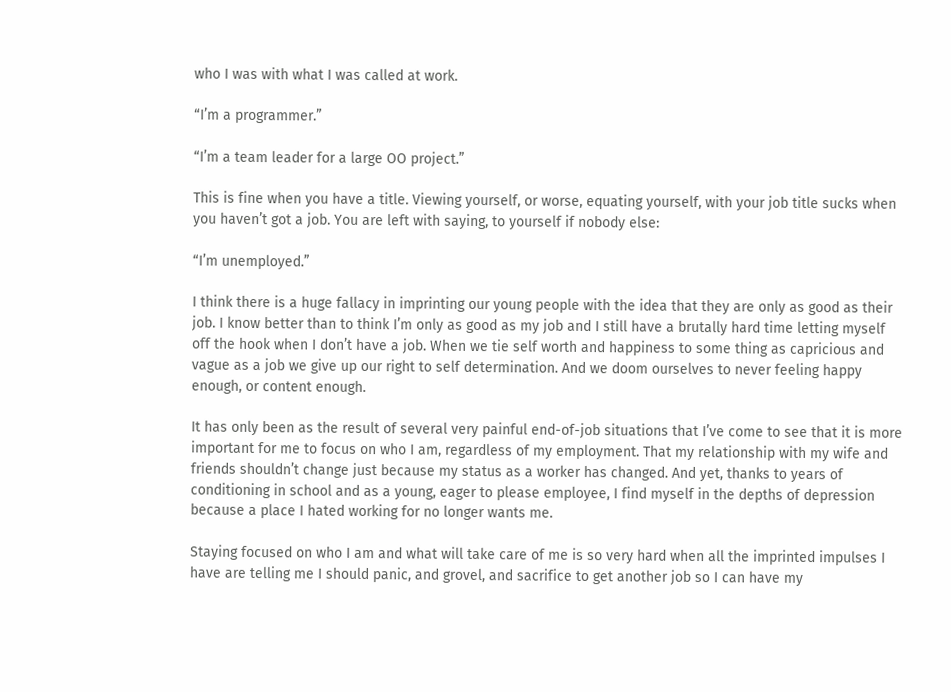who I was with what I was called at work.

“I’m a programmer.”

“I’m a team leader for a large OO project.”

This is fine when you have a title. Viewing yourself, or worse, equating yourself, with your job title sucks when you haven’t got a job. You are left with saying, to yourself if nobody else:

“I’m unemployed.”

I think there is a huge fallacy in imprinting our young people with the idea that they are only as good as their job. I know better than to think I’m only as good as my job and I still have a brutally hard time letting myself off the hook when I don’t have a job. When we tie self worth and happiness to some thing as capricious and vague as a job we give up our right to self determination. And we doom ourselves to never feeling happy enough, or content enough.

It has only been as the result of several very painful end-of-job situations that I’ve come to see that it is more important for me to focus on who I am, regardless of my employment. That my relationship with my wife and friends shouldn’t change just because my status as a worker has changed. And yet, thanks to years of conditioning in school and as a young, eager to please employee, I find myself in the depths of depression because a place I hated working for no longer wants me.

Staying focused on who I am and what will take care of me is so very hard when all the imprinted impulses I have are telling me I should panic, and grovel, and sacrifice to get another job so I can have my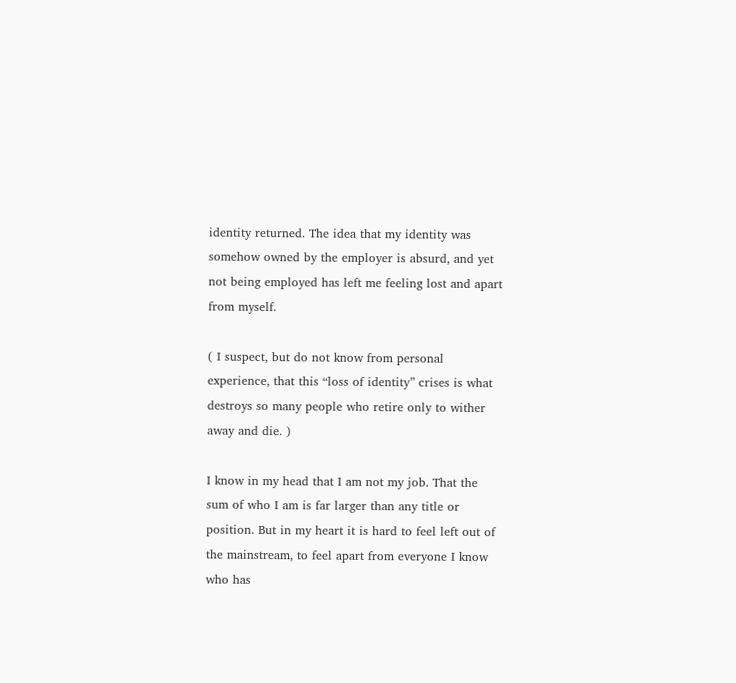identity returned. The idea that my identity was somehow owned by the employer is absurd, and yet not being employed has left me feeling lost and apart from myself.

( I suspect, but do not know from personal experience, that this “loss of identity” crises is what destroys so many people who retire only to wither away and die. )

I know in my head that I am not my job. That the sum of who I am is far larger than any title or position. But in my heart it is hard to feel left out of the mainstream, to feel apart from everyone I know who has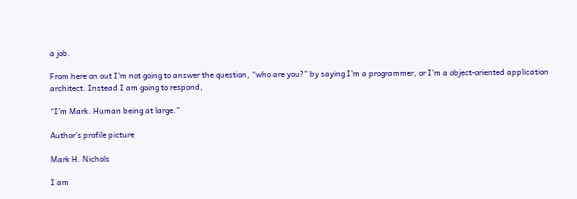a job.

From here on out I’m not going to answer the question, “who are you?” by saying I’m a programmer, or I’m a object-oriented application architect. Instead I am going to respond,

“I’m Mark. Human being at large.”

Author's profile picture

Mark H. Nichols

I am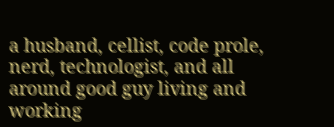a husband, cellist, code prole, nerd, technologist, and all around good guy living and working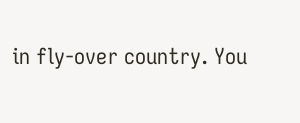in fly-over country. You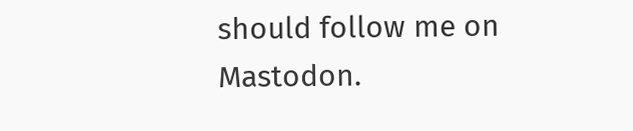should follow me on Mastodon.